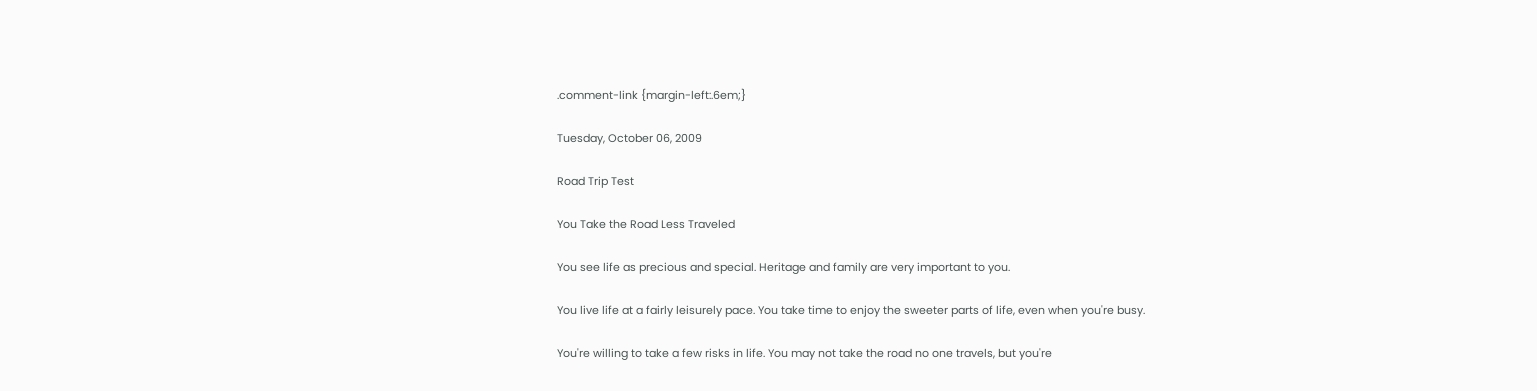.comment-link {margin-left:.6em;}

Tuesday, October 06, 2009

Road Trip Test

You Take the Road Less Traveled

You see life as precious and special. Heritage and family are very important to you.

You live life at a fairly leisurely pace. You take time to enjoy the sweeter parts of life, even when you're busy.

You're willing to take a few risks in life. You may not take the road no one travels, but you're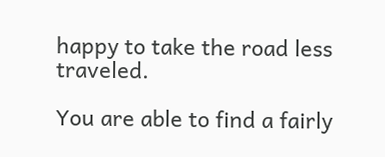happy to take the road less traveled.

You are able to find a fairly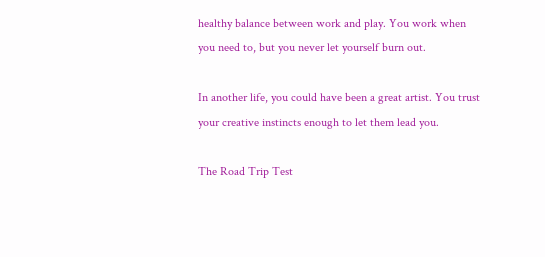healthy balance between work and play. You work when you need to, but you never let yourself burn out.

In another life, you could have been a great artist. You trust your creative instincts enough to let them lead you.

The Road Trip Test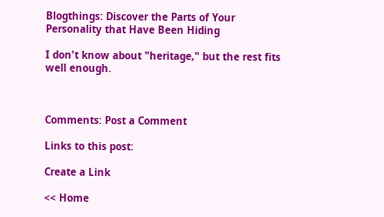Blogthings: Discover the Parts of Your Personality that Have Been Hiding

I don't know about "heritage," but the rest fits well enough.



Comments: Post a Comment

Links to this post:

Create a Link

<< Home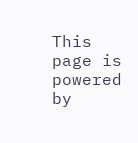This page is powered by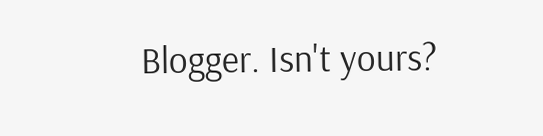Blogger. Isn't yours?